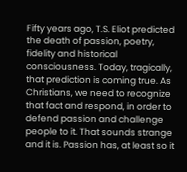Fifty years ago, T.S. Eliot predicted the death of passion, poetry, fidelity and historical consciousness. Today, tragically, that prediction is coming true. As Christians, we need to recognize that fact and respond, in order to defend passion and challenge people to it. That sounds strange and it is. Passion has, at least so it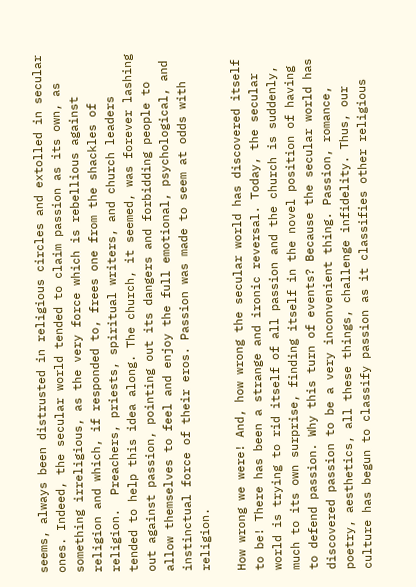seems, always been distrusted in religious circles and extolled in secular ones. Indeed, the secular world tended to claim passion as its own, as something irreligious, as the very force which is rebellious against religion and which, if responded to, frees one from the shackles of religion.  Preachers, priests, spiritual writers, and church leaders tended to help this idea along. The church, it seemed, was forever lashing out against passion, pointing out its dangers and forbidding people to allow themselves to feel and enjoy the full emotional, psychological, and instinctual force of their eros. Passion was made to seem at odds with religion.

How wrong we were! And, how wrong the secular world has discovered itself to be! There has been a strange and ironic reversal. Today, the secular world is trying to rid itself of all passion and the church is suddenly, much to its own surprise, finding itself in the novel position of having to defend passion. Why this turn of events? Because the secular world has discovered passion to be a very inconvenient thing. Passion, romance, poetry, aesthetics, all these things, challenge infidelity. Thus, our culture has begun to classify passion as it classifies other religious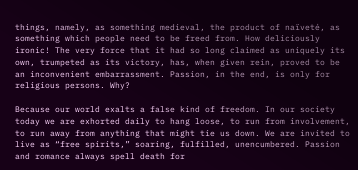things, namely, as something medieval, the product of naïveté, as something which people need to be freed from. How deliciously ironic! The very force that it had so long claimed as uniquely its own, trumpeted as its victory, has, when given rein, proved to be an inconvenient embarrassment. Passion, in the end, is only for religious persons. Why?

Because our world exalts a false kind of freedom. In our society today we are exhorted daily to hang loose, to run from involvement, to run away from anything that might tie us down. We are invited to live as “free spirits,” soaring, fulfilled, unencumbered. Passion and romance always spell death for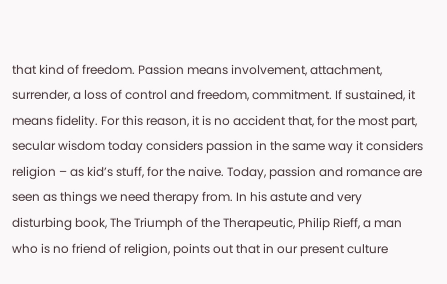that kind of freedom. Passion means involvement, attachment, surrender, a loss of control and freedom, commitment. If sustained, it means fidelity. For this reason, it is no accident that, for the most part, secular wisdom today considers passion in the same way it considers religion – as kid’s stuff, for the naive. Today, passion and romance are seen as things we need therapy from. In his astute and very disturbing book, The Triumph of the Therapeutic, Philip Rieff, a man who is no friend of religion, points out that in our present culture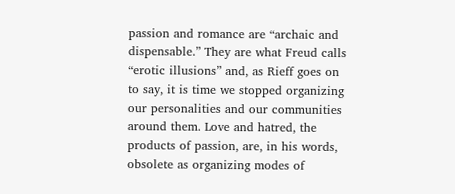passion and romance are “archaic and dispensable.” They are what Freud calls “erotic illusions” and, as Rieff goes on to say, it is time we stopped organizing our personalities and our communities around them. Love and hatred, the products of passion, are, in his words, obsolete as organizing modes of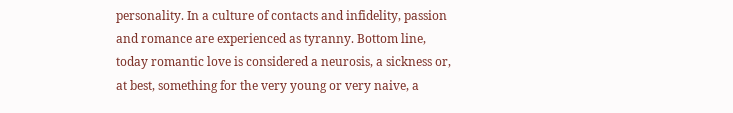personality. In a culture of contacts and infidelity, passion and romance are experienced as tyranny. Bottom line, today romantic love is considered a neurosis, a sickness or, at best, something for the very young or very naive, a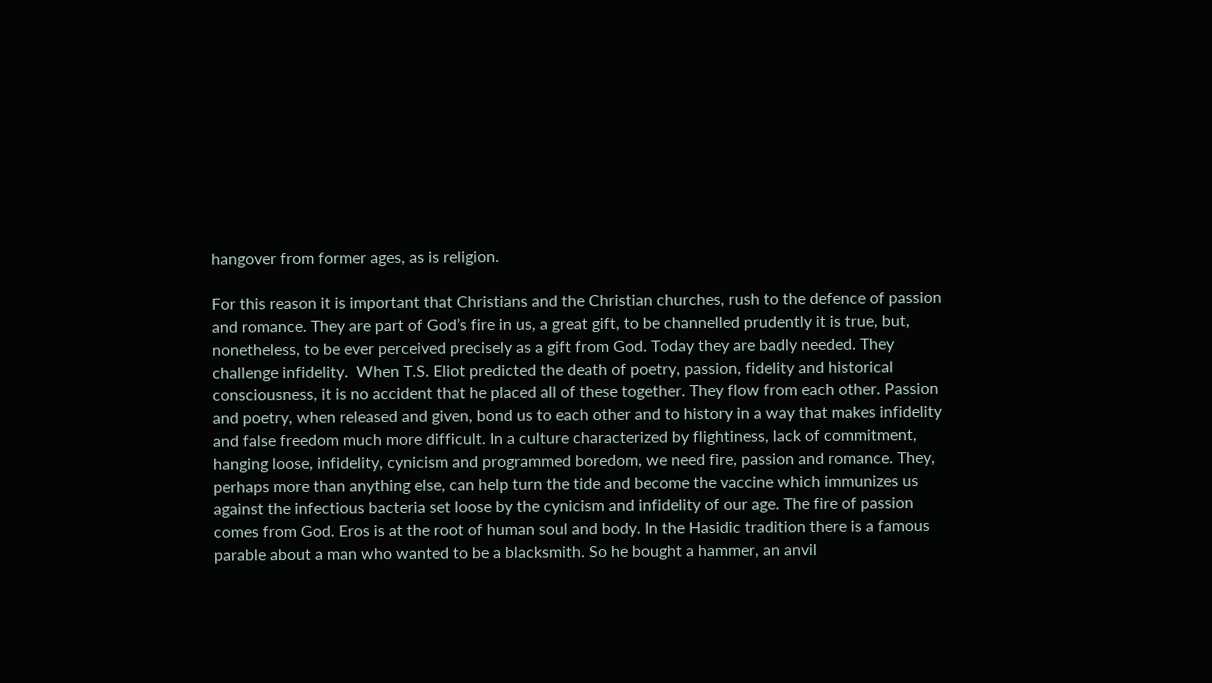hangover from former ages, as is religion.

For this reason it is important that Christians and the Christian churches, rush to the defence of passion and romance. They are part of God’s fire in us, a great gift, to be channelled prudently it is true, but, nonetheless, to be ever perceived precisely as a gift from God. Today they are badly needed. They challenge infidelity.  When T.S. Eliot predicted the death of poetry, passion, fidelity and historical consciousness, it is no accident that he placed all of these together. They flow from each other. Passion and poetry, when released and given, bond us to each other and to history in a way that makes infidelity and false freedom much more difficult. In a culture characterized by flightiness, lack of commitment, hanging loose, infidelity, cynicism and programmed boredom, we need fire, passion and romance. They, perhaps more than anything else, can help turn the tide and become the vaccine which immunizes us against the infectious bacteria set loose by the cynicism and infidelity of our age. The fire of passion comes from God. Eros is at the root of human soul and body. In the Hasidic tradition there is a famous parable about a man who wanted to be a blacksmith. So he bought a hammer, an anvil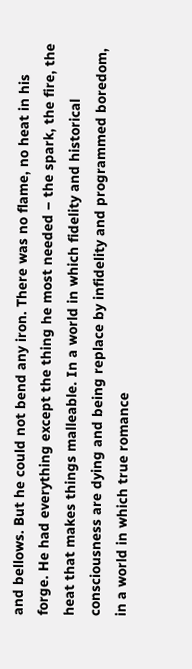and bellows. But he could not bend any iron. There was no flame, no heat in his forge. He had everything except the thing he most needed – the spark, the fire, the heat that makes things malleable. In a world in which fidelity and historical consciousness are dying and being replace by infidelity and programmed boredom, in a world in which true romance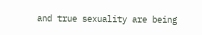and true sexuality are being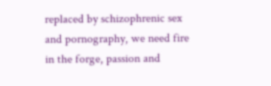replaced by schizophrenic sex and pornography, we need fire in the forge, passion and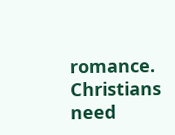romance. Christians need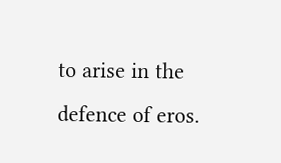to arise in the defence of eros.